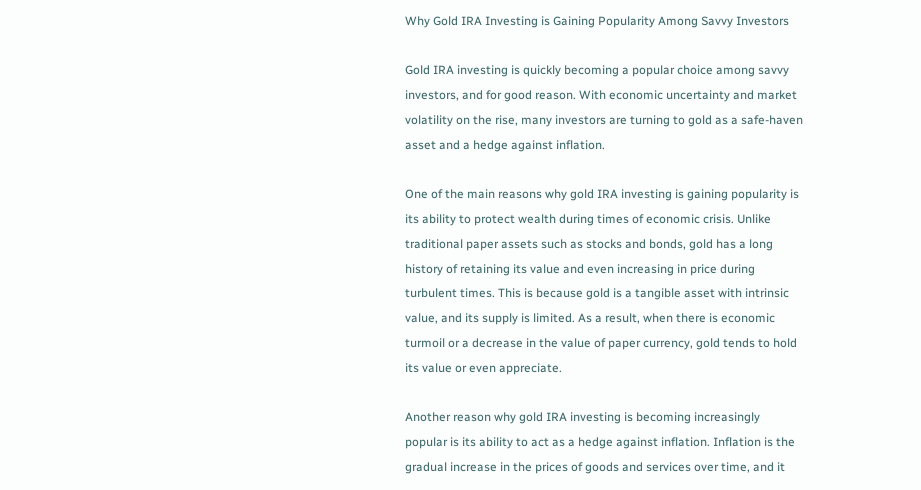Why Gold IRA Investing is Gaining Popularity Among Savvy Investors

Gold IRA investing is quickly becoming a popular choice among savvy investors, and for good reason. With economic uncertainty and market volatility on the rise, many investors are turning to gold as a safe-haven asset and a hedge against inflation.

One of the main reasons why gold IRA investing is gaining popularity is its ability to protect wealth during times of economic crisis. Unlike traditional paper assets such as stocks and bonds, gold has a long history of retaining its value and even increasing in price during turbulent times. This is because gold is a tangible asset with intrinsic value, and its supply is limited. As a result, when there is economic turmoil or a decrease in the value of paper currency, gold tends to hold its value or even appreciate.

Another reason why gold IRA investing is becoming increasingly popular is its ability to act as a hedge against inflation. Inflation is the gradual increase in the prices of goods and services over time, and it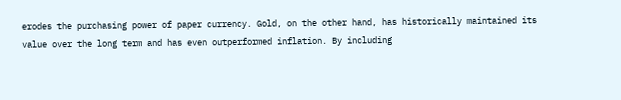erodes the purchasing power of paper currency. Gold, on the other hand, has historically maintained its value over the long term and has even outperformed inflation. By including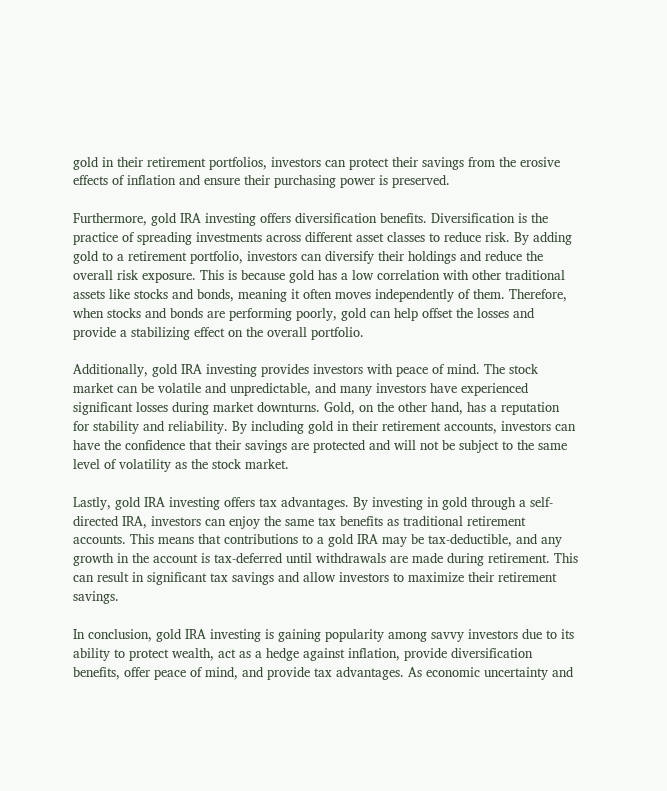gold in their retirement portfolios, investors can protect their savings from the erosive effects of inflation and ensure their purchasing power is preserved.

Furthermore, gold IRA investing offers diversification benefits. Diversification is the practice of spreading investments across different asset classes to reduce risk. By adding gold to a retirement portfolio, investors can diversify their holdings and reduce the overall risk exposure. This is because gold has a low correlation with other traditional assets like stocks and bonds, meaning it often moves independently of them. Therefore, when stocks and bonds are performing poorly, gold can help offset the losses and provide a stabilizing effect on the overall portfolio.

Additionally, gold IRA investing provides investors with peace of mind. The stock market can be volatile and unpredictable, and many investors have experienced significant losses during market downturns. Gold, on the other hand, has a reputation for stability and reliability. By including gold in their retirement accounts, investors can have the confidence that their savings are protected and will not be subject to the same level of volatility as the stock market.

Lastly, gold IRA investing offers tax advantages. By investing in gold through a self-directed IRA, investors can enjoy the same tax benefits as traditional retirement accounts. This means that contributions to a gold IRA may be tax-deductible, and any growth in the account is tax-deferred until withdrawals are made during retirement. This can result in significant tax savings and allow investors to maximize their retirement savings.

In conclusion, gold IRA investing is gaining popularity among savvy investors due to its ability to protect wealth, act as a hedge against inflation, provide diversification benefits, offer peace of mind, and provide tax advantages. As economic uncertainty and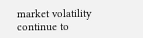market volatility continue to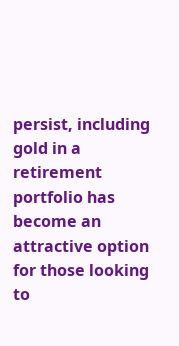persist, including gold in a retirement portfolio has become an attractive option for those looking to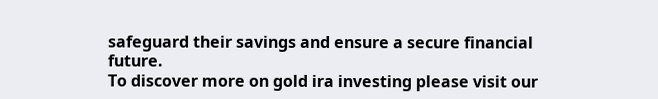safeguard their savings and ensure a secure financial future.
To discover more on gold ira investing please visit our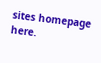sites homepage here.